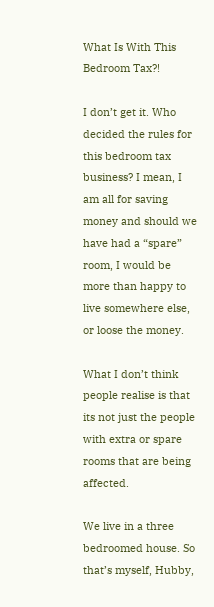What Is With This Bedroom Tax?!

I don’t get it. Who decided the rules for this bedroom tax business? I mean, I am all for saving money and should we have had a “spare” room, I would be more than happy to live somewhere else, or loose the money.

What I don’t think people realise is that its not just the people with extra or spare rooms that are being affected.

We live in a three bedroomed house. So that’s myself, Hubby,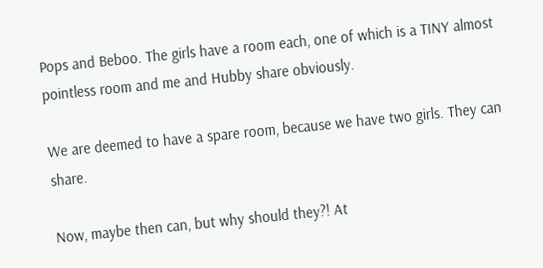Pops and Beboo. The girls have a room each, one of which is a TINY almost pointless room and me and Hubby share obviously.

We are deemed to have a spare room, because we have two girls. They can share.

Now, maybe then can, but why should they?! At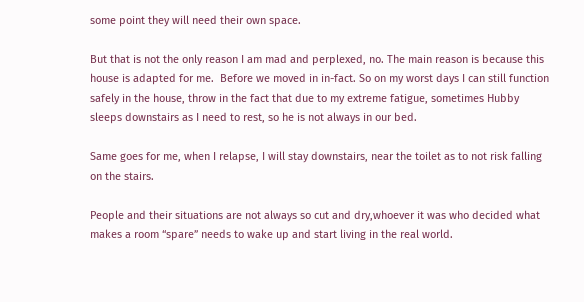some point they will need their own space.

But that is not the only reason I am mad and perplexed, no. The main reason is because this house is adapted for me.  Before we moved in in-fact. So on my worst days I can still function safely in the house, throw in the fact that due to my extreme fatigue, sometimes Hubby sleeps downstairs as I need to rest, so he is not always in our bed.

Same goes for me, when I relapse, I will stay downstairs, near the toilet as to not risk falling on the stairs.

People and their situations are not always so cut and dry,whoever it was who decided what makes a room “spare” needs to wake up and start living in the real world.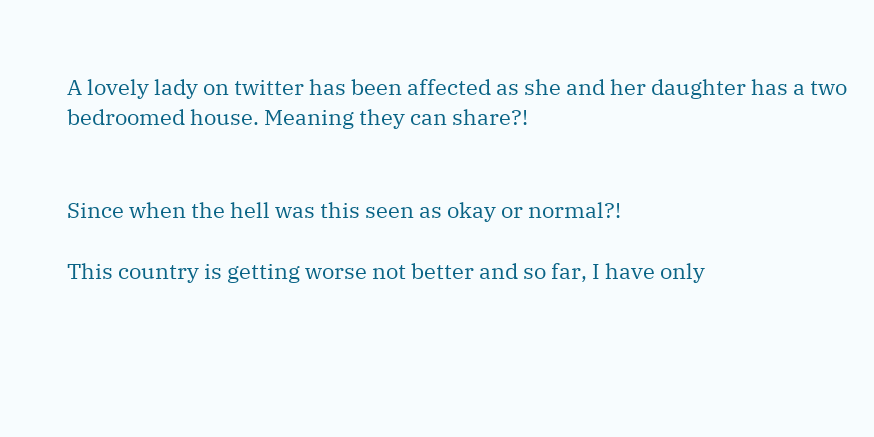A lovely lady on twitter has been affected as she and her daughter has a two bedroomed house. Meaning they can share?!


Since when the hell was this seen as okay or normal?!

This country is getting worse not better and so far, I have only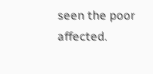seen the poor affected.